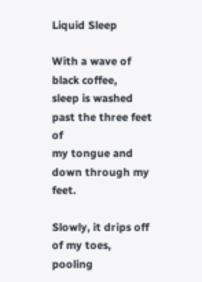Liquid Sleep

With a wave of black coffee,
sleep is washed past the three feet of
my tongue and down through my feet.

Slowly, it drips off of my toes,
pooling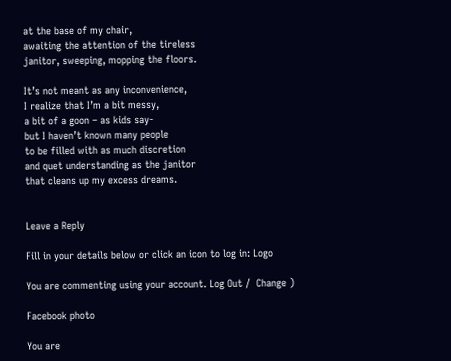at the base of my chair,
awaiting the attention of the tireless
janitor, sweeping, mopping the floors.

It’s not meant as any inconvenience,
I realize that I’m a bit messy,
a bit of a goon – as kids say-
but I haven’t known many people
to be filled with as much discretion
and quet understanding as the janitor
that cleans up my excess dreams.


Leave a Reply

Fill in your details below or click an icon to log in: Logo

You are commenting using your account. Log Out /  Change )

Facebook photo

You are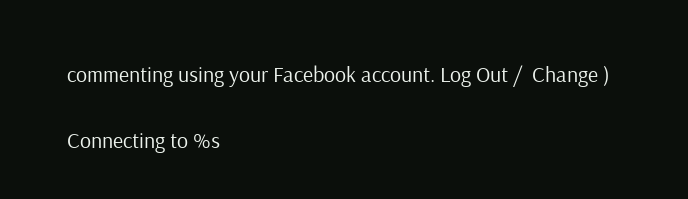commenting using your Facebook account. Log Out /  Change )

Connecting to %s